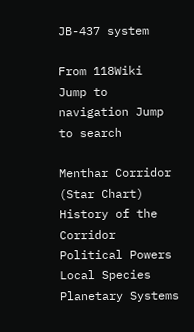JB-437 system

From 118Wiki
Jump to navigation Jump to search

Menthar Corridor
(Star Chart)
History of the Corridor
Political Powers
Local Species
Planetary Systems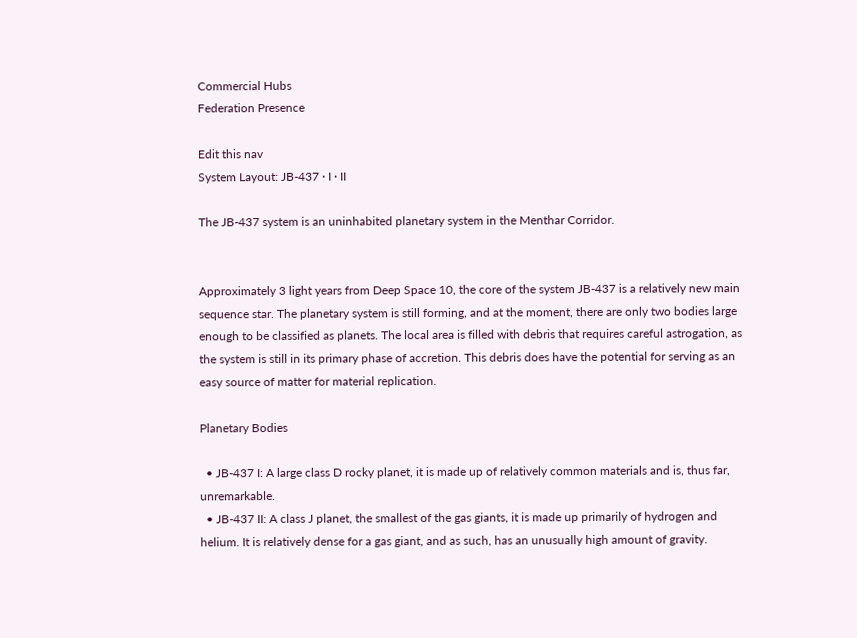Commercial Hubs
Federation Presence

Edit this nav
System Layout: JB-437 · I · II

The JB-437 system is an uninhabited planetary system in the Menthar Corridor.


Approximately 3 light years from Deep Space 10, the core of the system JB-437 is a relatively new main sequence star. The planetary system is still forming, and at the moment, there are only two bodies large enough to be classified as planets. The local area is filled with debris that requires careful astrogation, as the system is still in its primary phase of accretion. This debris does have the potential for serving as an easy source of matter for material replication.

Planetary Bodies

  • JB-437 I: A large class D rocky planet, it is made up of relatively common materials and is, thus far, unremarkable.
  • JB-437 II: A class J planet, the smallest of the gas giants, it is made up primarily of hydrogen and helium. It is relatively dense for a gas giant, and as such, has an unusually high amount of gravity.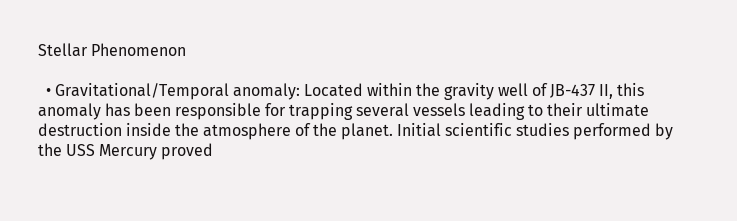Stellar Phenomenon

  • Gravitational/Temporal anomaly: Located within the gravity well of JB-437 II, this anomaly has been responsible for trapping several vessels leading to their ultimate destruction inside the atmosphere of the planet. Initial scientific studies performed by the USS Mercury proved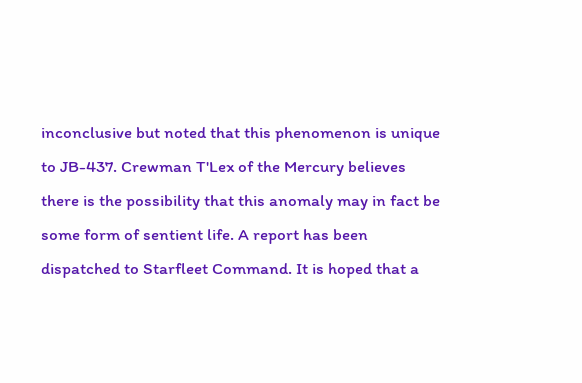inconclusive but noted that this phenomenon is unique to JB-437. Crewman T'Lex of the Mercury believes there is the possibility that this anomaly may in fact be some form of sentient life. A report has been dispatched to Starfleet Command. It is hoped that a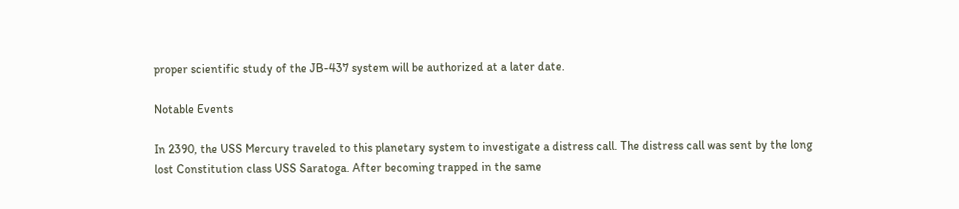proper scientific study of the JB-437 system will be authorized at a later date.

Notable Events

In 2390, the USS Mercury traveled to this planetary system to investigate a distress call. The distress call was sent by the long lost Constitution class USS Saratoga. After becoming trapped in the same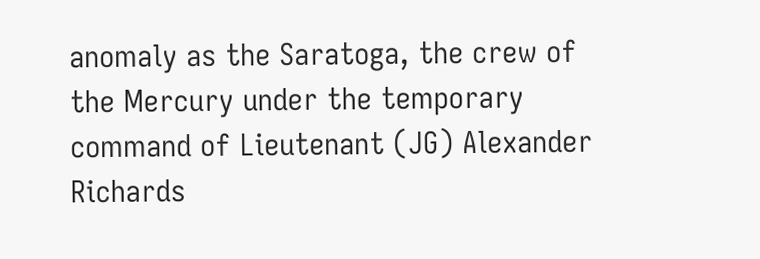anomaly as the Saratoga, the crew of the Mercury under the temporary command of Lieutenant (JG) Alexander Richards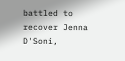battled to recover Jenna D'Soni,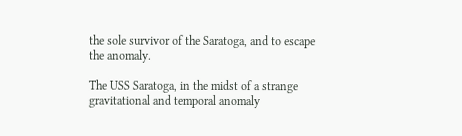the sole survivor of the Saratoga, and to escape the anomaly.

The USS Saratoga, in the midst of a strange gravitational and temporal anomaly